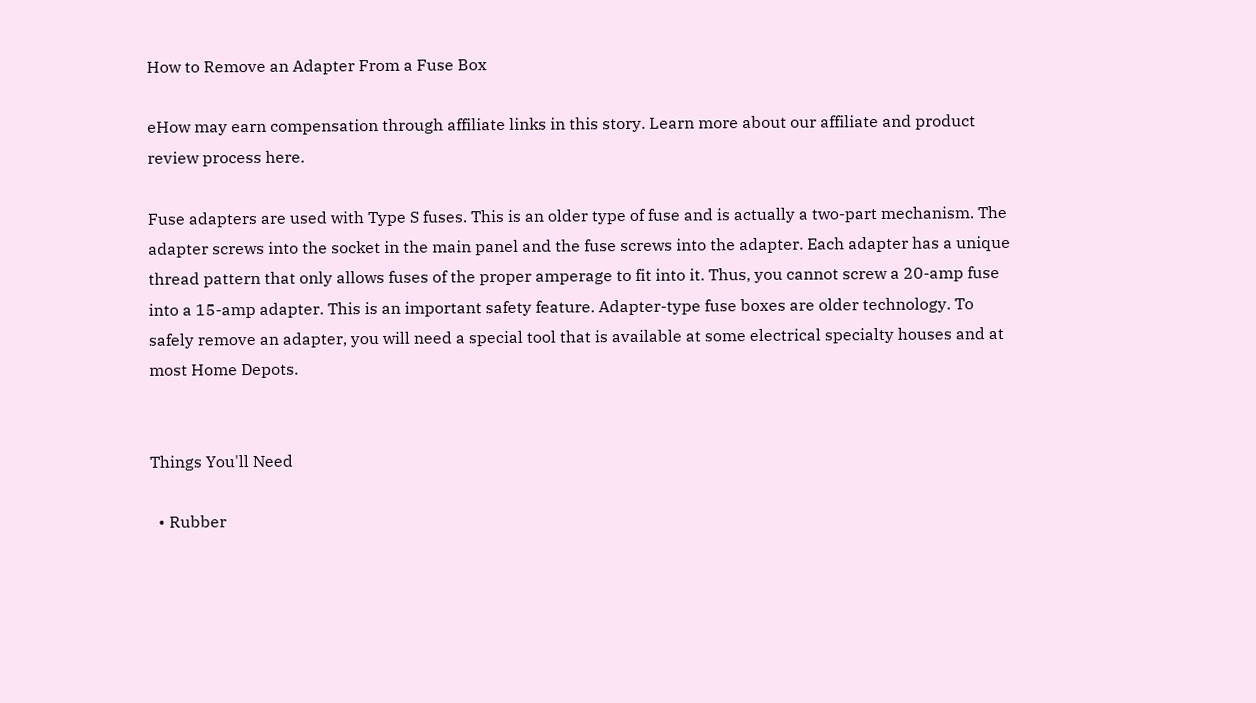How to Remove an Adapter From a Fuse Box

eHow may earn compensation through affiliate links in this story. Learn more about our affiliate and product review process here.

Fuse adapters are used with Type S fuses. This is an older type of fuse and is actually a two-part mechanism. The adapter screws into the socket in the main panel and the fuse screws into the adapter. Each adapter has a unique thread pattern that only allows fuses of the proper amperage to fit into it. Thus, you cannot screw a 20-amp fuse into a 15-amp adapter. This is an important safety feature. Adapter-type fuse boxes are older technology. To safely remove an adapter, you will need a special tool that is available at some electrical specialty houses and at most Home Depots.


Things You'll Need

  • Rubber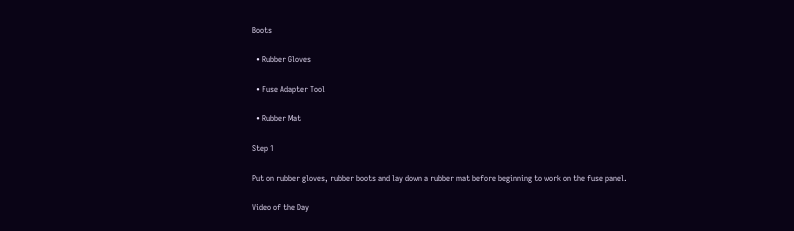Boots

  • Rubber Gloves

  • Fuse Adapter Tool

  • Rubber Mat

Step 1

Put on rubber gloves, rubber boots and lay down a rubber mat before beginning to work on the fuse panel.

Video of the Day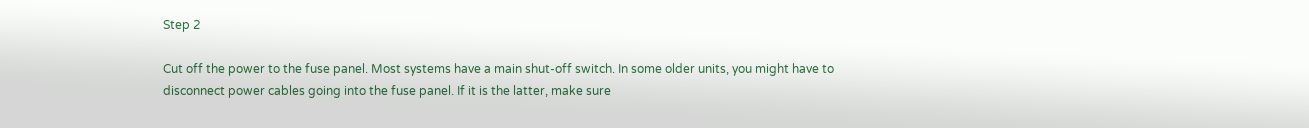Step 2

Cut off the power to the fuse panel. Most systems have a main shut-off switch. In some older units, you might have to disconnect power cables going into the fuse panel. If it is the latter, make sure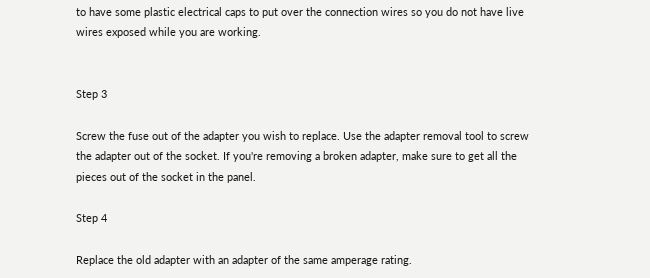to have some plastic electrical caps to put over the connection wires so you do not have live wires exposed while you are working.


Step 3

Screw the fuse out of the adapter you wish to replace. Use the adapter removal tool to screw the adapter out of the socket. If you're removing a broken adapter, make sure to get all the pieces out of the socket in the panel.

Step 4

Replace the old adapter with an adapter of the same amperage rating.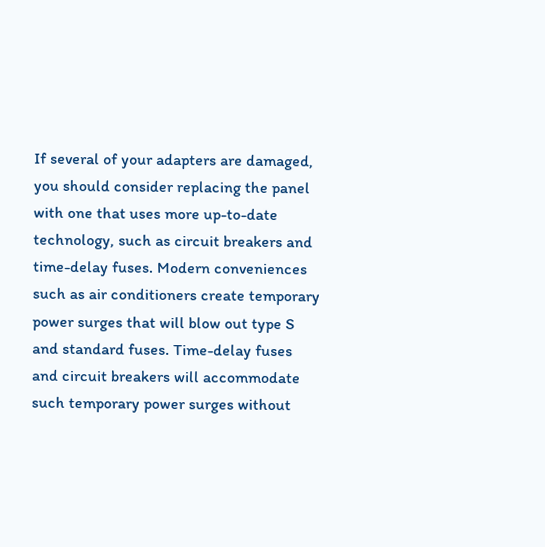If several of your adapters are damaged, you should consider replacing the panel with one that uses more up-to-date technology, such as circuit breakers and time-delay fuses. Modern conveniences such as air conditioners create temporary power surges that will blow out type S and standard fuses. Time-delay fuses and circuit breakers will accommodate such temporary power surges without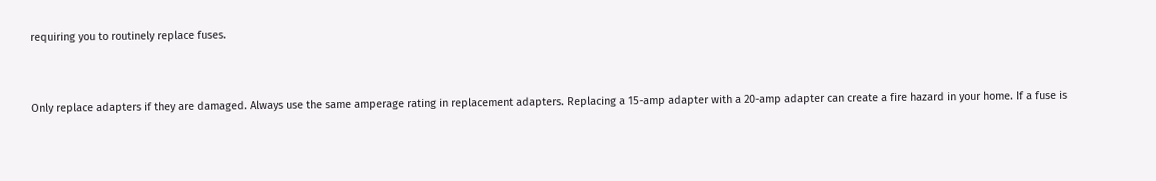requiring you to routinely replace fuses.


Only replace adapters if they are damaged. Always use the same amperage rating in replacement adapters. Replacing a 15-amp adapter with a 20-amp adapter can create a fire hazard in your home. If a fuse is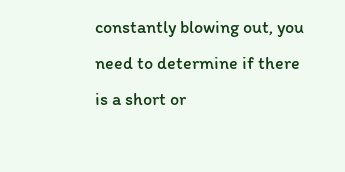constantly blowing out, you need to determine if there is a short or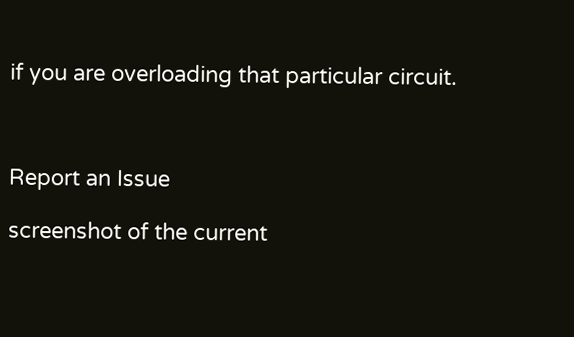if you are overloading that particular circuit.



Report an Issue

screenshot of the current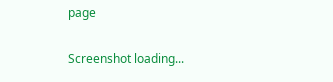page

Screenshot loading...